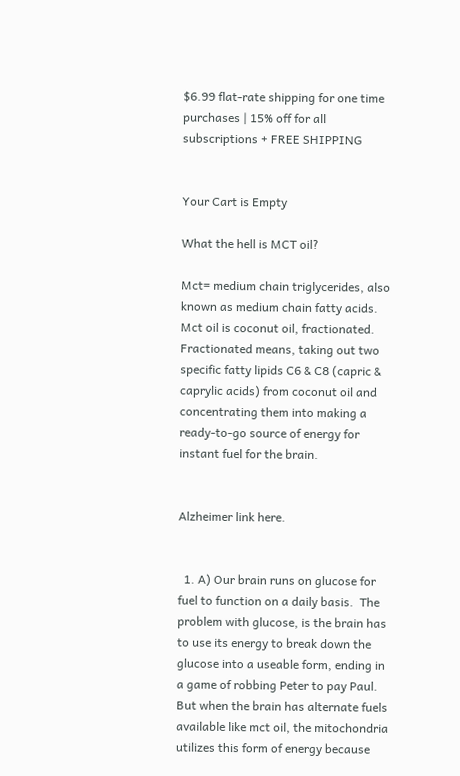$6.99 flat-rate shipping for one time purchases | 15% off for all subscriptions + FREE SHIPPING


Your Cart is Empty

What the hell is MCT oil?

Mct= medium chain triglycerides, also known as medium chain fatty acids.  Mct oil is coconut oil, fractionated. Fractionated means, taking out two specific fatty lipids C6 & C8 (capric & caprylic acids) from coconut oil and concentrating them into making a ready-to-go source of energy for instant fuel for the brain.


Alzheimer link here.


  1. A) Our brain runs on glucose for fuel to function on a daily basis.  The problem with glucose, is the brain has to use its energy to break down the glucose into a useable form, ending in a game of robbing Peter to pay Paul.  But when the brain has alternate fuels available like mct oil, the mitochondria utilizes this form of energy because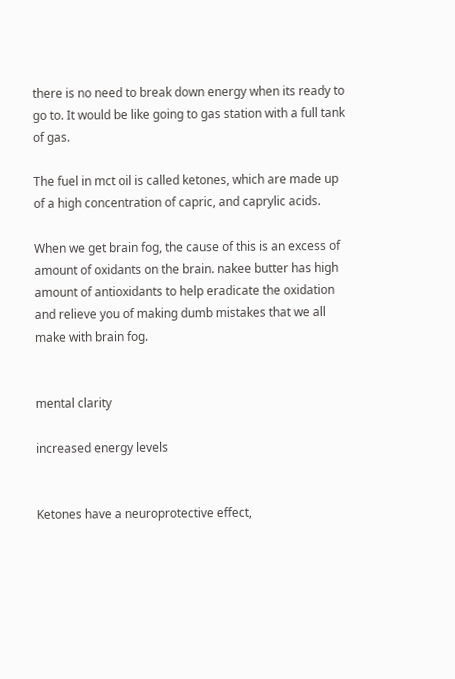there is no need to break down energy when its ready to go to. It would be like going to gas station with a full tank of gas.

The fuel in mct oil is called ketones, which are made up of a high concentration of capric, and caprylic acids.

When we get brain fog, the cause of this is an excess of amount of oxidants on the brain. nakee butter has high amount of antioxidants to help eradicate the oxidation and relieve you of making dumb mistakes that we all make with brain fog.


mental clarity

increased energy levels


Ketones have a neuroprotective effect,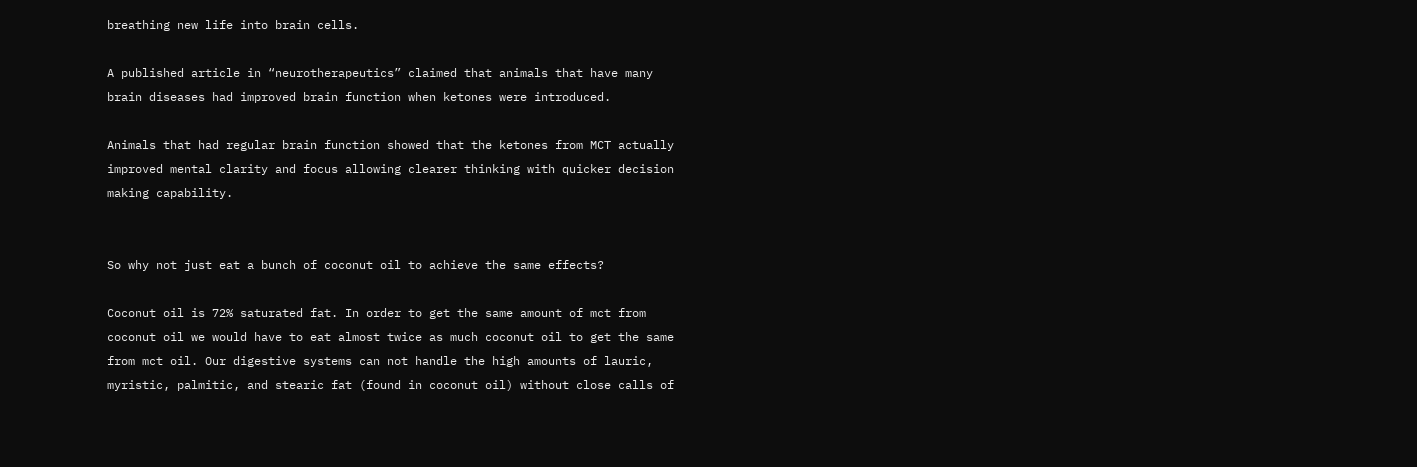breathing new life into brain cells.

A published article in “neurotherapeutics” claimed that animals that have many brain diseases had improved brain function when ketones were introduced.

Animals that had regular brain function showed that the ketones from MCT actually improved mental clarity and focus allowing clearer thinking with quicker decision making capability.


So why not just eat a bunch of coconut oil to achieve the same effects?

Coconut oil is 72% saturated fat. In order to get the same amount of mct from coconut oil we would have to eat almost twice as much coconut oil to get the same from mct oil. Our digestive systems can not handle the high amounts of lauric, myristic, palmitic, and stearic fat (found in coconut oil) without close calls of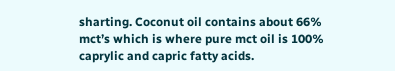sharting. Coconut oil contains about 66% mct’s which is where pure mct oil is 100% caprylic and capric fatty acids.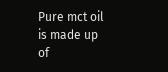Pure mct oil is made up of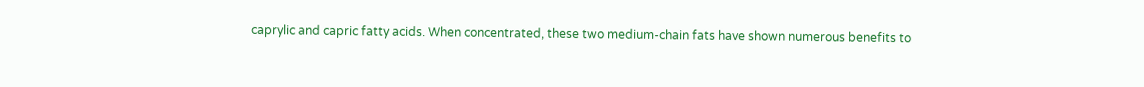caprylic and capric fatty acids. When concentrated, these two medium-chain fats have shown numerous benefits to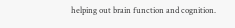helping out brain function and cognition.